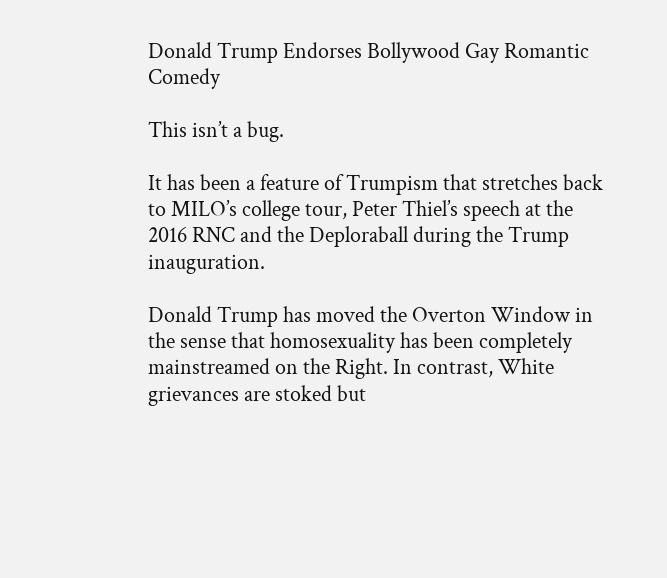Donald Trump Endorses Bollywood Gay Romantic Comedy

This isn’t a bug.

It has been a feature of Trumpism that stretches back to MILO’s college tour, Peter Thiel’s speech at the 2016 RNC and the Deploraball during the Trump inauguration.

Donald Trump has moved the Overton Window in the sense that homosexuality has been completely mainstreamed on the Right. In contrast, White grievances are stoked but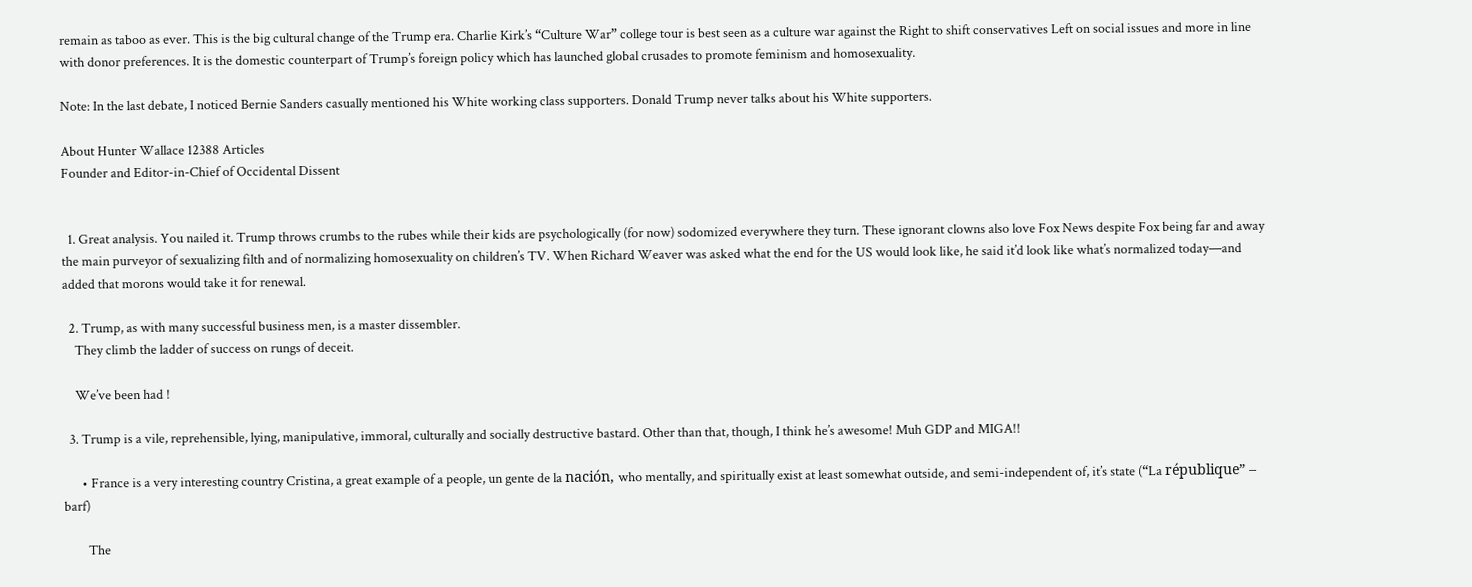remain as taboo as ever. This is the big cultural change of the Trump era. Charlie Kirk’s “Culture War” college tour is best seen as a culture war against the Right to shift conservatives Left on social issues and more in line with donor preferences. It is the domestic counterpart of Trump’s foreign policy which has launched global crusades to promote feminism and homosexuality.

Note: In the last debate, I noticed Bernie Sanders casually mentioned his White working class supporters. Donald Trump never talks about his White supporters.

About Hunter Wallace 12388 Articles
Founder and Editor-in-Chief of Occidental Dissent


  1. Great analysis. You nailed it. Trump throws crumbs to the rubes while their kids are psychologically (for now) sodomized everywhere they turn. These ignorant clowns also love Fox News despite Fox being far and away the main purveyor of sexualizing filth and of normalizing homosexuality on children’s TV. When Richard Weaver was asked what the end for the US would look like, he said it’d look like what’s normalized today—and added that morons would take it for renewal.

  2. Trump, as with many successful business men, is a master dissembler.
    They climb the ladder of success on rungs of deceit.

    We’ve been had !

  3. Trump is a vile, reprehensible, lying, manipulative, immoral, culturally and socially destructive bastard. Other than that, though, I think he’s awesome! Muh GDP and MIGA!!

      • France is a very interesting country Cristina, a great example of a people, un gente de la nación, who mentally, and spiritually exist at least somewhat outside, and semi-independent of, it’s state (“La république” – barf)

        The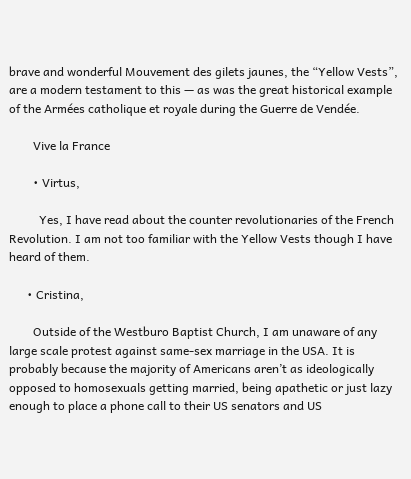brave and wonderful Mouvement des gilets jaunes, the “Yellow Vests”, are a modern testament to this — as was the great historical example of the Armées catholique et royale during the Guerre de Vendée.

        Vive la France

        • Virtus,

          Yes, I have read about the counter revolutionaries of the French Revolution. I am not too familiar with the Yellow Vests though I have heard of them.

      • Cristina,

        Outside of the Westburo Baptist Church, I am unaware of any large scale protest against same-sex marriage in the USA. It is probably because the majority of Americans aren’t as ideologically opposed to homosexuals getting married, being apathetic or just lazy enough to place a phone call to their US senators and US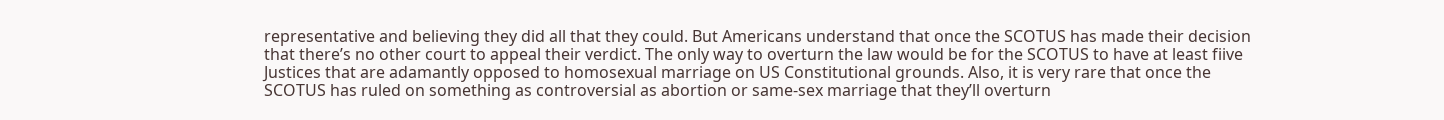representative and believing they did all that they could. But Americans understand that once the SCOTUS has made their decision that there’s no other court to appeal their verdict. The only way to overturn the law would be for the SCOTUS to have at least fiive Justices that are adamantly opposed to homosexual marriage on US Constitutional grounds. Also, it is very rare that once the SCOTUS has ruled on something as controversial as abortion or same-sex marriage that they’ll overturn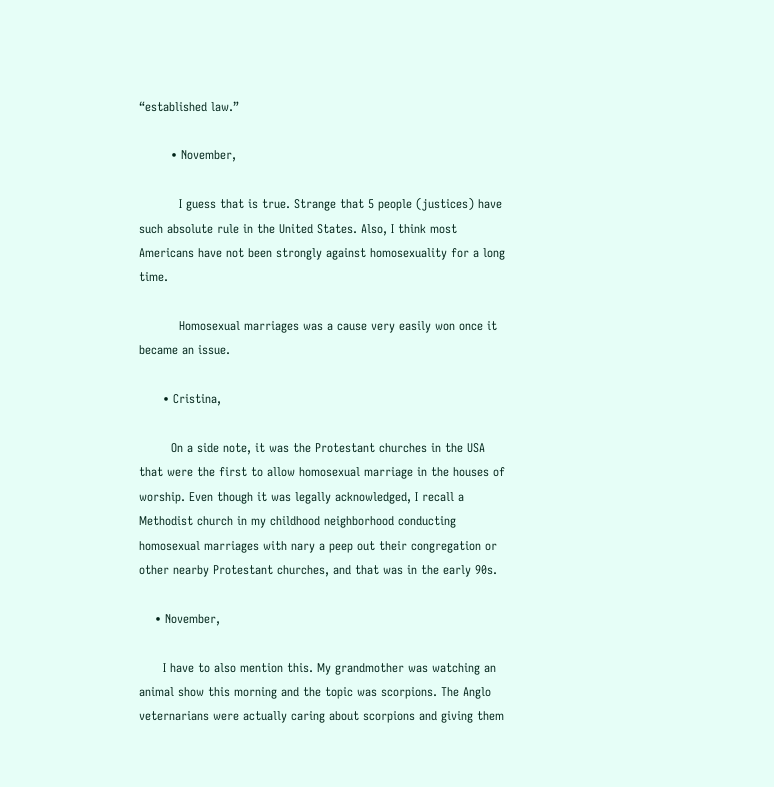“established law.”

        • November,

          I guess that is true. Strange that 5 people (justices) have such absolute rule in the United States. Also, I think most Americans have not been strongly against homosexuality for a long time.

          Homosexual marriages was a cause very easily won once it became an issue.

      • Cristina,

        On a side note, it was the Protestant churches in the USA that were the first to allow homosexual marriage in the houses of worship. Even though it was legally acknowledged, I recall a Methodist church in my childhood neighborhood conducting homosexual marriages with nary a peep out their congregation or other nearby Protestant churches, and that was in the early 90s.

    • November,

      I have to also mention this. My grandmother was watching an animal show this morning and the topic was scorpions. The Anglo veternarians were actually caring about scorpions and giving them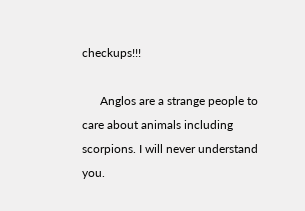checkups!!!

      Anglos are a strange people to care about animals including scorpions. I will never understand you.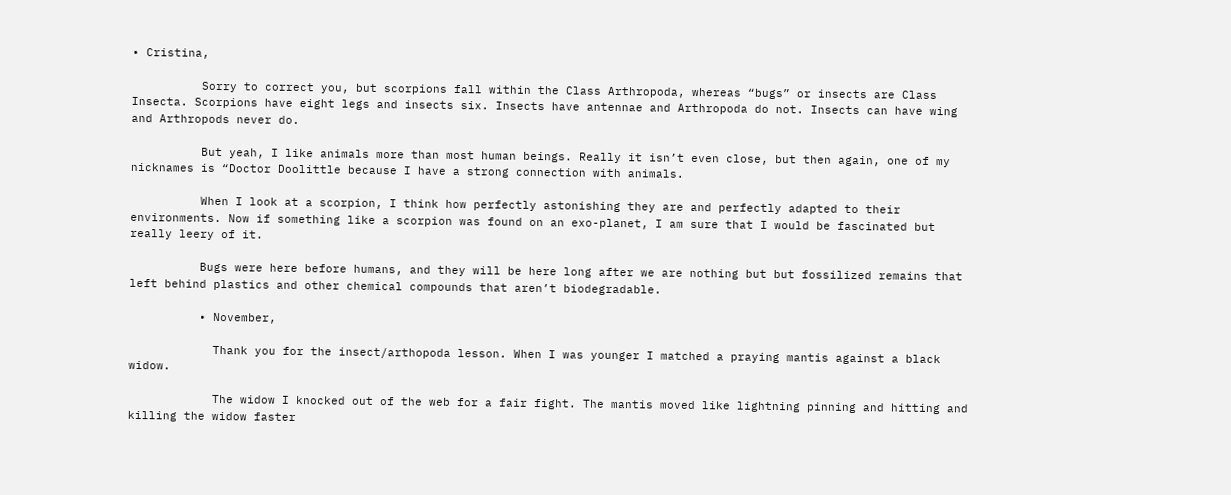• Cristina,

          Sorry to correct you, but scorpions fall within the Class Arthropoda, whereas “bugs” or insects are Class Insecta. Scorpions have eight legs and insects six. Insects have antennae and Arthropoda do not. Insects can have wing and Arthropods never do.

          But yeah, I like animals more than most human beings. Really it isn’t even close, but then again, one of my nicknames is “Doctor Doolittle because I have a strong connection with animals.

          When I look at a scorpion, I think how perfectly astonishing they are and perfectly adapted to their environments. Now if something like a scorpion was found on an exo-planet, I am sure that I would be fascinated but really leery of it.

          Bugs were here before humans, and they will be here long after we are nothing but but fossilized remains that left behind plastics and other chemical compounds that aren’t biodegradable.

          • November,

            Thank you for the insect/arthopoda lesson. When I was younger I matched a praying mantis against a black widow.

            The widow I knocked out of the web for a fair fight. The mantis moved like lightning pinning and hitting and killing the widow faster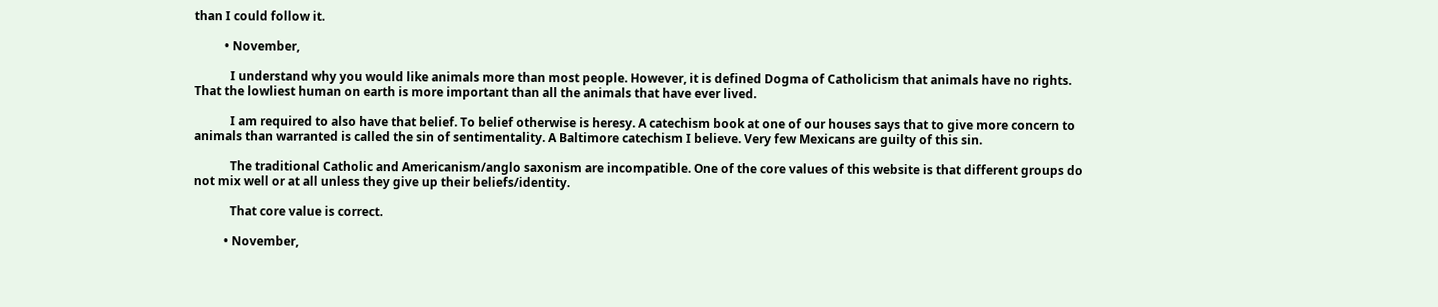than I could follow it.

          • November,

            I understand why you would like animals more than most people. However, it is defined Dogma of Catholicism that animals have no rights. That the lowliest human on earth is more important than all the animals that have ever lived.

            I am required to also have that belief. To belief otherwise is heresy. A catechism book at one of our houses says that to give more concern to animals than warranted is called the sin of sentimentality. A Baltimore catechism I believe. Very few Mexicans are guilty of this sin.

            The traditional Catholic and Americanism/anglo saxonism are incompatible. One of the core values of this website is that different groups do not mix well or at all unless they give up their beliefs/identity.

            That core value is correct.

          • November,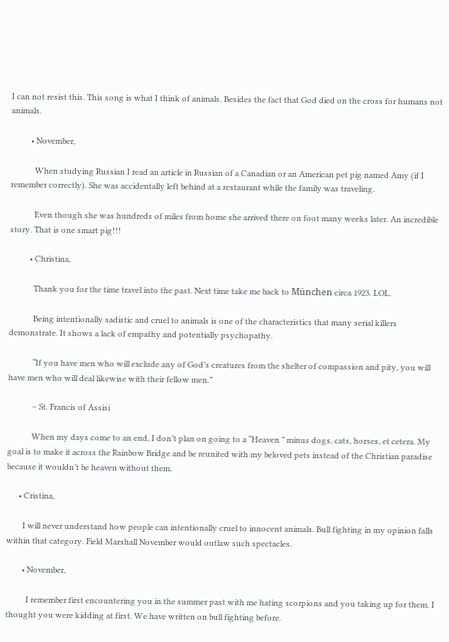I can not resist this. This song is what I think of animals. Besides the fact that God died on the cross for humans not animals.

          • November,

            When studying Russian I read an article in Russian of a Canadian or an American pet pig named Amy (if I remember correctly). She was accidentally left behind at a restaurant while the family was traveling.

            Even though she was hundreds of miles from home she arrived there on foot many weeks later. An incredible story. That is one smart pig!!!

          • Christina,

            Thank you for the time travel into the past. Next time take me back to München circa 1923. LOL.

            Being intentionally sadistic and cruel to animals is one of the characteristics that many serial killers demonstrate. It shows a lack of empathy and potentially psychopathy.

            “If you have men who will exclude any of God’s creatures from the shelter of compassion and pity, you will have men who will deal likewise with their fellow men.”

            – St. Francis of Assisi

            When my days come to an end, I don’t plan on going to a “Heaven ” minus dogs, cats, horses, et cetera. My goal is to make it across the Rainbow Bridge and be reunited with my beloved pets instead of the Christian paradise because it wouldn’t be heaven without them.

      • Cristina,

        I will never understand how people can intentionally cruel to innocent animals. Bull fighting in my opinion falls within that category. Field Marshall November would outlaw such spectacles.

        • November,

          I remember first encountering you in the summer past with me hating scorpions and you taking up for them. I thought you were kidding at first. We have written on bull fighting before.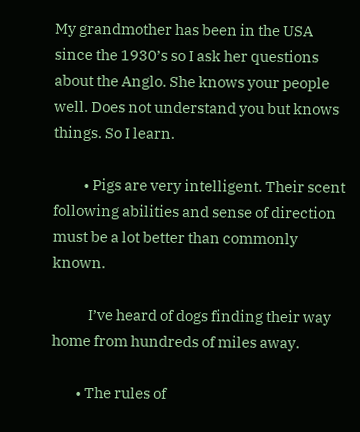My grandmother has been in the USA since the 1930’s so I ask her questions about the Anglo. She knows your people well. Does not understand you but knows things. So I learn.

          • Pigs are very intelligent. Their scent following abilities and sense of direction must be a lot better than commonly known.

            I’ve heard of dogs finding their way home from hundreds of miles away.

        • The rules of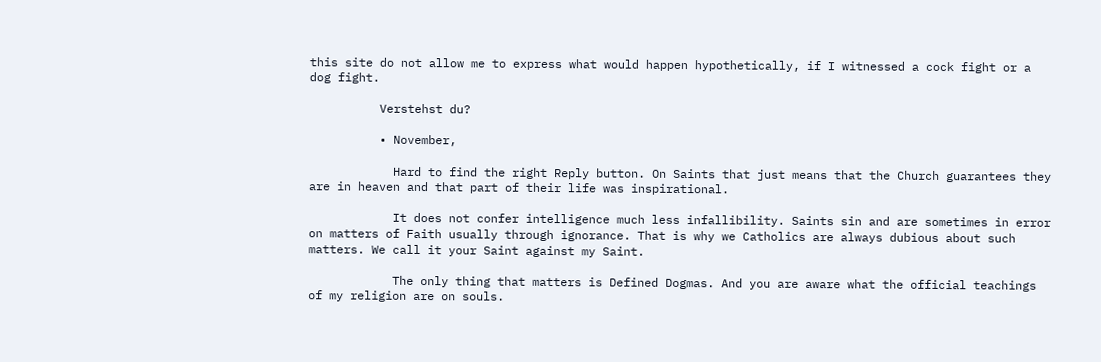this site do not allow me to express what would happen hypothetically, if I witnessed a cock fight or a dog fight.

          Verstehst du?

          • November,

            Hard to find the right Reply button. On Saints that just means that the Church guarantees they are in heaven and that part of their life was inspirational.

            It does not confer intelligence much less infallibility. Saints sin and are sometimes in error on matters of Faith usually through ignorance. That is why we Catholics are always dubious about such matters. We call it your Saint against my Saint.

            The only thing that matters is Defined Dogmas. And you are aware what the official teachings of my religion are on souls.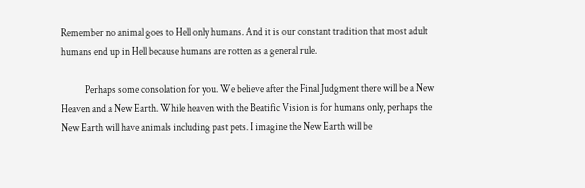Remember no animal goes to Hell only humans. And it is our constant tradition that most adult humans end up in Hell because humans are rotten as a general rule.

            Perhaps some consolation for you. We believe after the Final Judgment there will be a New Heaven and a New Earth. While heaven with the Beatific Vision is for humans only, perhaps the New Earth will have animals including past pets. I imagine the New Earth will be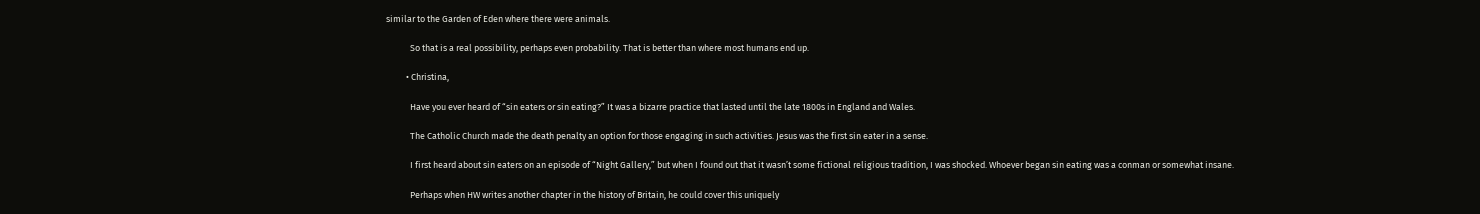similar to the Garden of Eden where there were animals.

            So that is a real possibility, perhaps even probability. That is better than where most humans end up.

          • Christina,

            Have you ever heard of “sin eaters or sin eating?” It was a bizarre practice that lasted until the late 1800s in England and Wales.

            The Catholic Church made the death penalty an option for those engaging in such activities. Jesus was the first sin eater in a sense.

            I first heard about sin eaters on an episode of “Night Gallery,” but when I found out that it wasn’t some fictional religious tradition, I was shocked. Whoever began sin eating was a conman or somewhat insane.

            Perhaps when HW writes another chapter in the history of Britain, he could cover this uniquely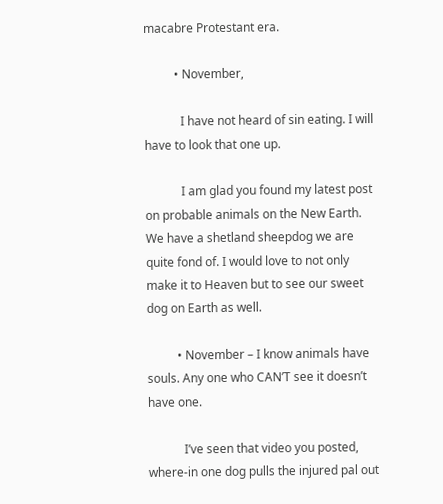macabre Protestant era.

          • November,

            I have not heard of sin eating. I will have to look that one up.

            I am glad you found my latest post on probable animals on the New Earth. We have a shetland sheepdog we are quite fond of. I would love to not only make it to Heaven but to see our sweet dog on Earth as well.

          • November – I know animals have souls. Any one who CAN’T see it doesn’t have one.

            I’ve seen that video you posted, where-in one dog pulls the injured pal out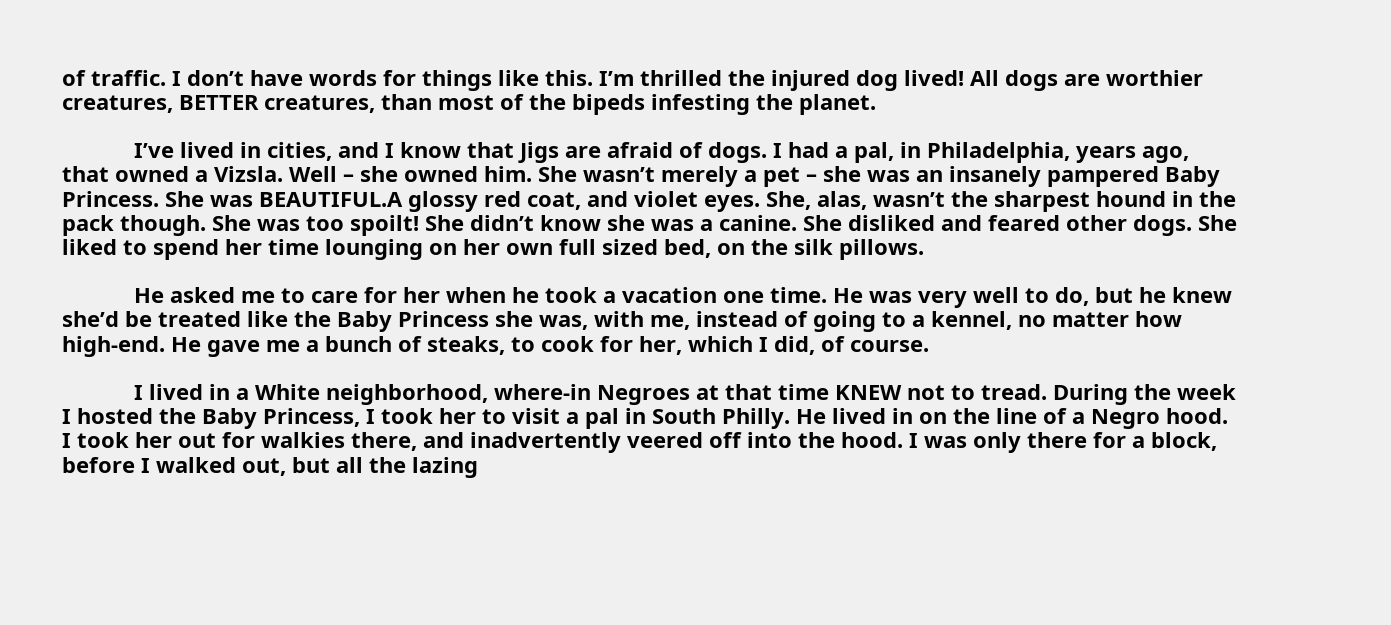of traffic. I don’t have words for things like this. I’m thrilled the injured dog lived! All dogs are worthier creatures, BETTER creatures, than most of the bipeds infesting the planet.

            I’ve lived in cities, and I know that Jigs are afraid of dogs. I had a pal, in Philadelphia, years ago, that owned a Vizsla. Well – she owned him. She wasn’t merely a pet – she was an insanely pampered Baby Princess. She was BEAUTIFUL.A glossy red coat, and violet eyes. She, alas, wasn’t the sharpest hound in the pack though. She was too spoilt! She didn’t know she was a canine. She disliked and feared other dogs. She liked to spend her time lounging on her own full sized bed, on the silk pillows.

            He asked me to care for her when he took a vacation one time. He was very well to do, but he knew she’d be treated like the Baby Princess she was, with me, instead of going to a kennel, no matter how high-end. He gave me a bunch of steaks, to cook for her, which I did, of course.

            I lived in a White neighborhood, where-in Negroes at that time KNEW not to tread. During the week I hosted the Baby Princess, I took her to visit a pal in South Philly. He lived in on the line of a Negro hood. I took her out for walkies there, and inadvertently veered off into the hood. I was only there for a block, before I walked out, but all the lazing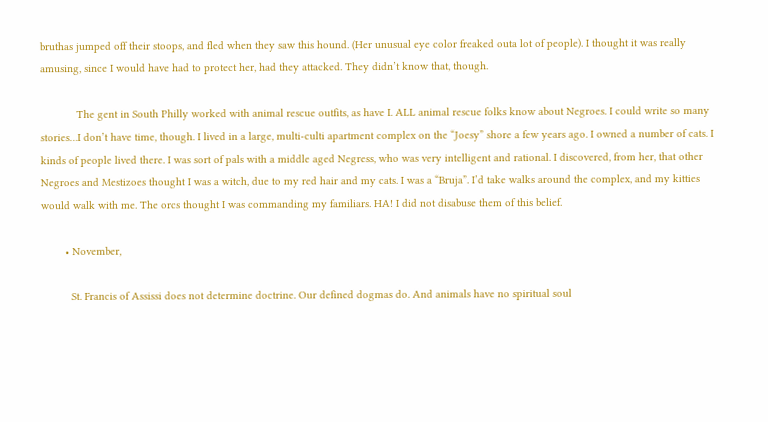bruthas jumped off their stoops, and fled when they saw this hound. (Her unusual eye color freaked outa lot of people). I thought it was really amusing, since I would have had to protect her, had they attacked. They didn’t know that, though.

            The gent in South Philly worked with animal rescue outfits, as have I. ALL animal rescue folks know about Negroes. I could write so many stories…I don’t have time, though. I lived in a large, multi-culti apartment complex on the “Joesy” shore a few years ago. I owned a number of cats. I kinds of people lived there. I was sort of pals with a middle aged Negress, who was very intelligent and rational. I discovered, from her, that other Negroes and Mestizoes thought I was a witch, due to my red hair and my cats. I was a “Bruja”. I’d take walks around the complex, and my kitties would walk with me. The orcs thought I was commanding my familiars. HA! I did not disabuse them of this belief.

        • November,

          St. Francis of Assissi does not determine doctrine. Our defined dogmas do. And animals have no spiritual soul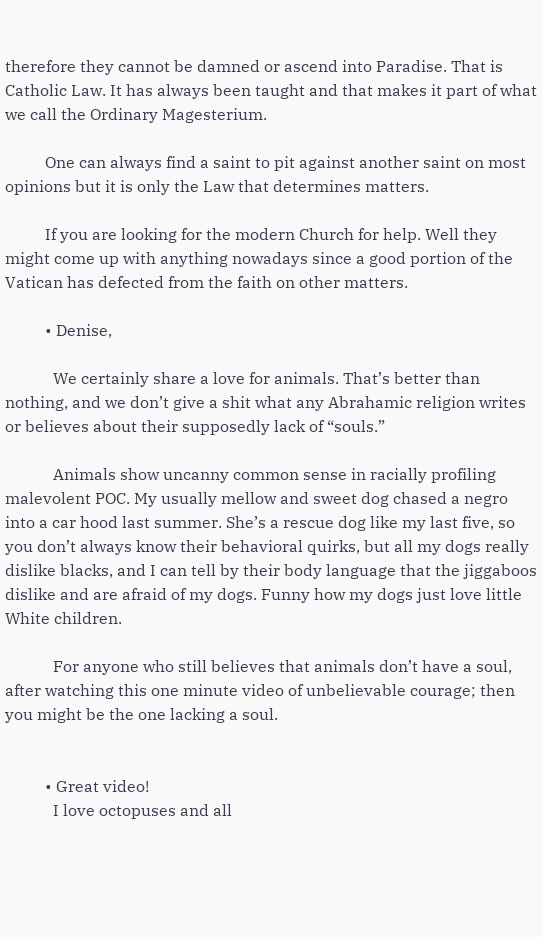therefore they cannot be damned or ascend into Paradise. That is Catholic Law. It has always been taught and that makes it part of what we call the Ordinary Magesterium.

          One can always find a saint to pit against another saint on most opinions but it is only the Law that determines matters.

          If you are looking for the modern Church for help. Well they might come up with anything nowadays since a good portion of the Vatican has defected from the faith on other matters.

          • Denise,

            We certainly share a love for animals. That’s better than nothing, and we don’t give a shit what any Abrahamic religion writes or believes about their supposedly lack of “souls.”

            Animals show uncanny common sense in racially profiling malevolent POC. My usually mellow and sweet dog chased a negro into a car hood last summer. She’s a rescue dog like my last five, so you don’t always know their behavioral quirks, but all my dogs really dislike blacks, and I can tell by their body language that the jiggaboos dislike and are afraid of my dogs. Funny how my dogs just love little White children.

            For anyone who still believes that animals don’t have a soul, after watching this one minute video of unbelievable courage; then you might be the one lacking a soul.


          • Great video!
            I love octopuses and all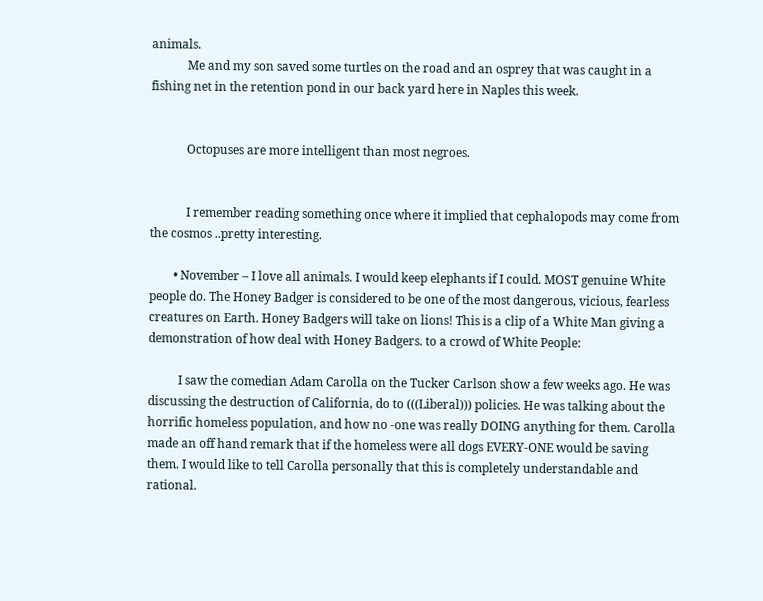animals.
            Me and my son saved some turtles on the road and an osprey that was caught in a fishing net in the retention pond in our back yard here in Naples this week.


            Octopuses are more intelligent than most negroes.


            I remember reading something once where it implied that cephalopods may come from the cosmos ..pretty interesting.

        • November – I love all animals. I would keep elephants if I could. MOST genuine White people do. The Honey Badger is considered to be one of the most dangerous, vicious, fearless creatures on Earth. Honey Badgers will take on lions! This is a clip of a White Man giving a demonstration of how deal with Honey Badgers. to a crowd of White People:

          I saw the comedian Adam Carolla on the Tucker Carlson show a few weeks ago. He was discussing the destruction of California, do to (((Liberal))) policies. He was talking about the horrific homeless population, and how no -one was really DOING anything for them. Carolla made an off hand remark that if the homeless were all dogs EVERY-ONE would be saving them. I would like to tell Carolla personally that this is completely understandable and rational.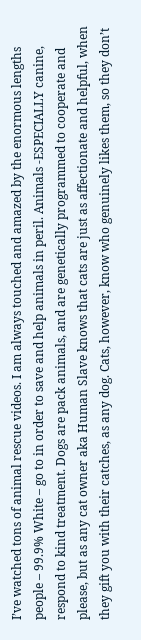I’ve watched tons of animal rescue videos. I am always touched and amazed by the enormous lengths people – 99.9% White – go to in order to save and help animals in peril. Animals -ESPECIALLY canine, respond to kind treatment. Dogs are pack animals, and are genetically programmed to cooperate and please, but as any cat owner aka Human Slave knows that cats are just as affectionate and helpful, when they gift you with their catches, as any dog. Cats, however, know who genuinely likes them, so they don’t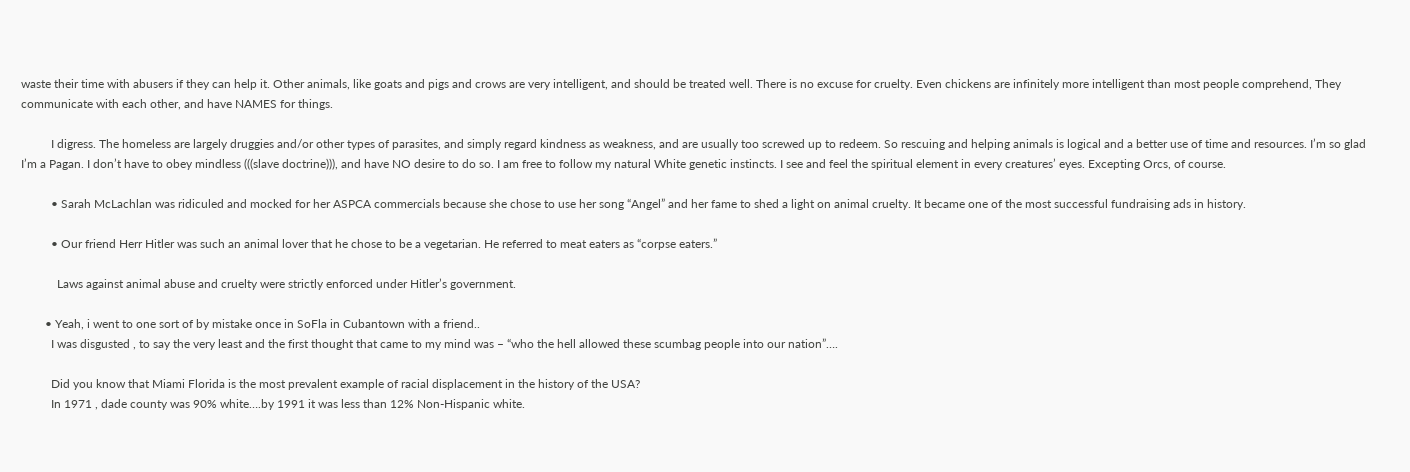waste their time with abusers if they can help it. Other animals, like goats and pigs and crows are very intelligent, and should be treated well. There is no excuse for cruelty. Even chickens are infinitely more intelligent than most people comprehend, They communicate with each other, and have NAMES for things.

          I digress. The homeless are largely druggies and/or other types of parasites, and simply regard kindness as weakness, and are usually too screwed up to redeem. So rescuing and helping animals is logical and a better use of time and resources. I’m so glad I’m a Pagan. I don’t have to obey mindless (((slave doctrine))), and have NO desire to do so. I am free to follow my natural White genetic instincts. I see and feel the spiritual element in every creatures’ eyes. Excepting Orcs, of course.

          • Sarah McLachlan was ridiculed and mocked for her ASPCA commercials because she chose to use her song “Angel” and her fame to shed a light on animal cruelty. It became one of the most successful fundraising ads in history.

          • Our friend Herr Hitler was such an animal lover that he chose to be a vegetarian. He referred to meat eaters as “corpse eaters.”

            Laws against animal abuse and cruelty were strictly enforced under Hitler’s government.

        • Yeah, i went to one sort of by mistake once in SoFla in Cubantown with a friend..
          I was disgusted , to say the very least and the first thought that came to my mind was – “who the hell allowed these scumbag people into our nation”….

          Did you know that Miami Florida is the most prevalent example of racial displacement in the history of the USA?
          In 1971 , dade county was 90% white….by 1991 it was less than 12% Non-Hispanic white.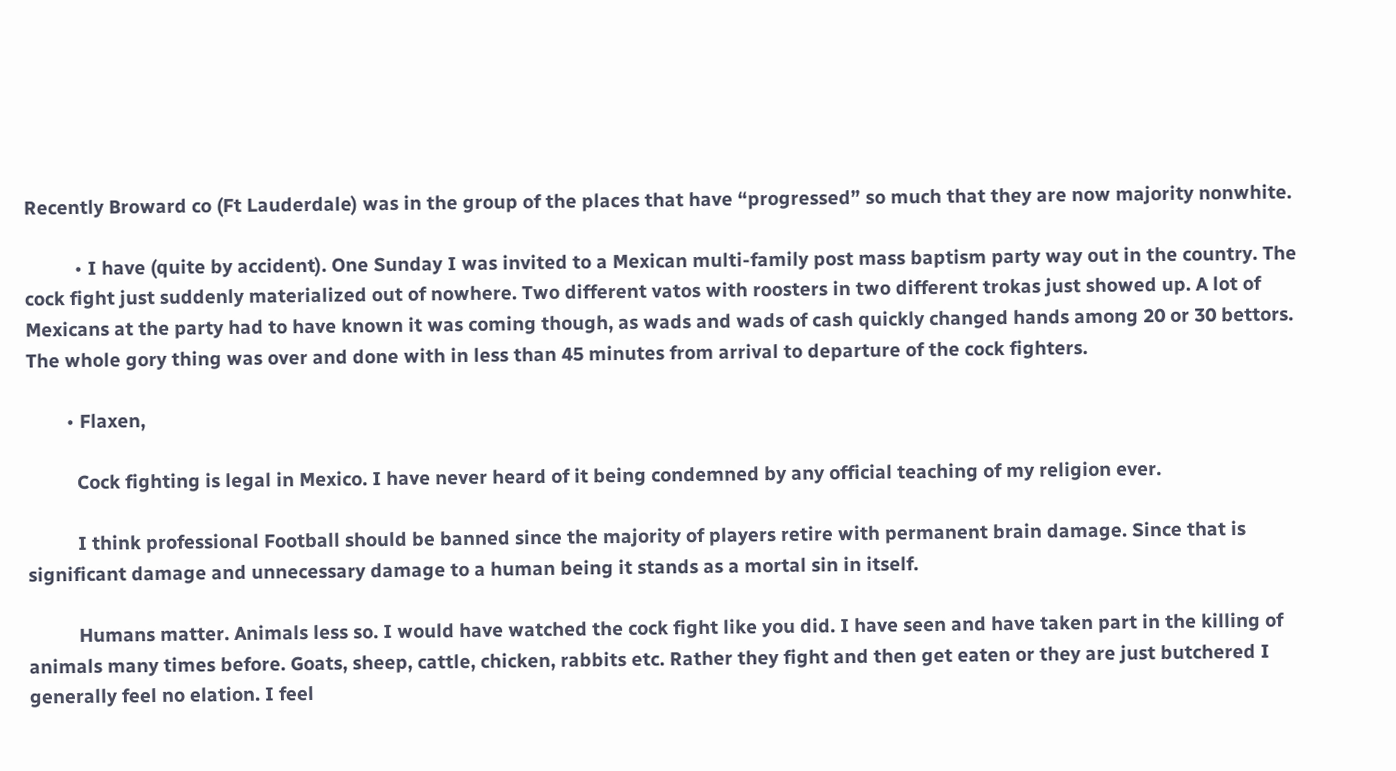Recently Broward co (Ft Lauderdale) was in the group of the places that have “progressed” so much that they are now majority nonwhite.

          • I have (quite by accident). One Sunday I was invited to a Mexican multi-family post mass baptism party way out in the country. The cock fight just suddenly materialized out of nowhere. Two different vatos with roosters in two different trokas just showed up. A lot of Mexicans at the party had to have known it was coming though, as wads and wads of cash quickly changed hands among 20 or 30 bettors. The whole gory thing was over and done with in less than 45 minutes from arrival to departure of the cock fighters.

        • Flaxen,

          Cock fighting is legal in Mexico. I have never heard of it being condemned by any official teaching of my religion ever.

          I think professional Football should be banned since the majority of players retire with permanent brain damage. Since that is significant damage and unnecessary damage to a human being it stands as a mortal sin in itself.

          Humans matter. Animals less so. I would have watched the cock fight like you did. I have seen and have taken part in the killing of animals many times before. Goats, sheep, cattle, chicken, rabbits etc. Rather they fight and then get eaten or they are just butchered I generally feel no elation. I feel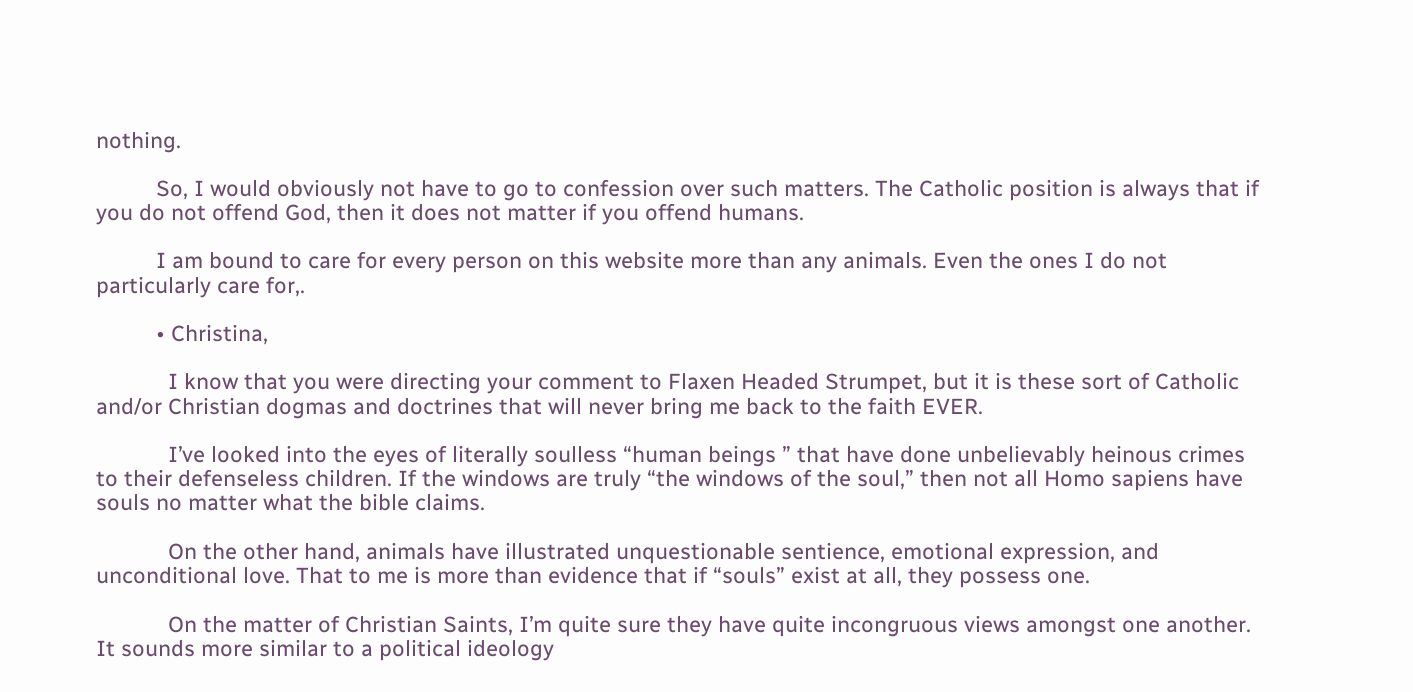nothing.

          So, I would obviously not have to go to confession over such matters. The Catholic position is always that if you do not offend God, then it does not matter if you offend humans.

          I am bound to care for every person on this website more than any animals. Even the ones I do not particularly care for,.

          • Christina,

            I know that you were directing your comment to Flaxen Headed Strumpet, but it is these sort of Catholic and/or Christian dogmas and doctrines that will never bring me back to the faith EVER.

            I’ve looked into the eyes of literally soulless “human beings ” that have done unbelievably heinous crimes to their defenseless children. If the windows are truly “the windows of the soul,” then not all Homo sapiens have souls no matter what the bible claims.

            On the other hand, animals have illustrated unquestionable sentience, emotional expression, and unconditional love. That to me is more than evidence that if “souls” exist at all, they possess one.

            On the matter of Christian Saints, I’m quite sure they have quite incongruous views amongst one another. It sounds more similar to a political ideology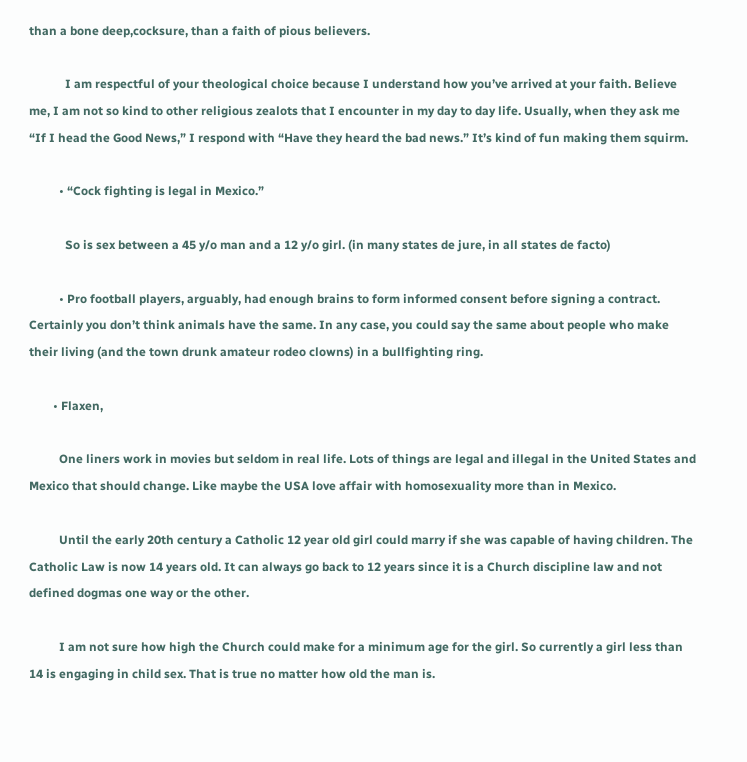than a bone deep,cocksure, than a faith of pious believers.

            I am respectful of your theological choice because I understand how you’ve arrived at your faith. Believe me, I am not so kind to other religious zealots that I encounter in my day to day life. Usually, when they ask me “If I head the Good News,” I respond with “Have they heard the bad news.” It’s kind of fun making them squirm.

          • “Cock fighting is legal in Mexico.”

            So is sex between a 45 y/o man and a 12 y/o girl. (in many states de jure, in all states de facto)

          • Pro football players, arguably, had enough brains to form informed consent before signing a contract. Certainly you don’t think animals have the same. In any case, you could say the same about people who make their living (and the town drunk amateur rodeo clowns) in a bullfighting ring.

        • Flaxen,

          One liners work in movies but seldom in real life. Lots of things are legal and illegal in the United States and Mexico that should change. Like maybe the USA love affair with homosexuality more than in Mexico.

          Until the early 20th century a Catholic 12 year old girl could marry if she was capable of having children. The Catholic Law is now 14 years old. It can always go back to 12 years since it is a Church discipline law and not defined dogmas one way or the other.

          I am not sure how high the Church could make for a minimum age for the girl. So currently a girl less than 14 is engaging in child sex. That is true no matter how old the man is.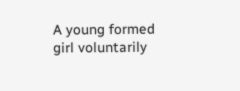A young formed girl voluntarily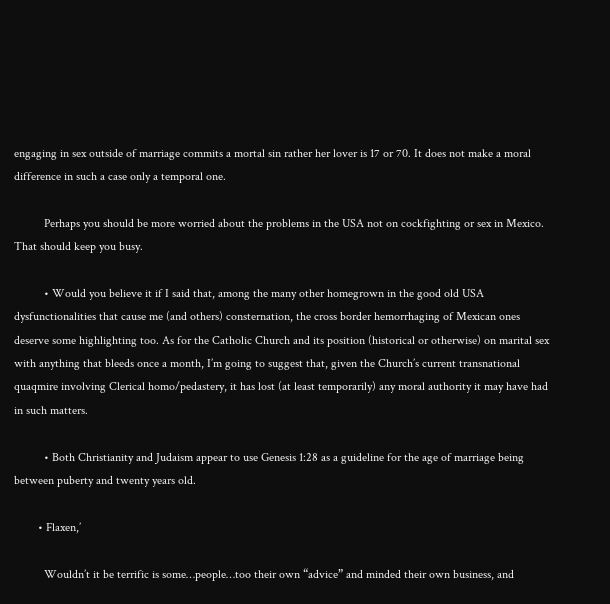engaging in sex outside of marriage commits a mortal sin rather her lover is 17 or 70. It does not make a moral difference in such a case only a temporal one.

          Perhaps you should be more worried about the problems in the USA not on cockfighting or sex in Mexico. That should keep you busy.

          • Would you believe it if I said that, among the many other homegrown in the good old USA dysfunctionalities that cause me (and others) consternation, the cross border hemorrhaging of Mexican ones deserve some highlighting too. As for the Catholic Church and its position (historical or otherwise) on marital sex with anything that bleeds once a month, I’m going to suggest that, given the Church’s current transnational quaqmire involving Clerical homo/pedastery, it has lost (at least temporarily) any moral authority it may have had in such matters.

          • Both Christianity and Judaism appear to use Genesis 1:28 as a guideline for the age of marriage being between puberty and twenty years old.

        • Flaxen,’

          Wouldn’t it be terrific is some…people…too their own “advice” and minded their own business, and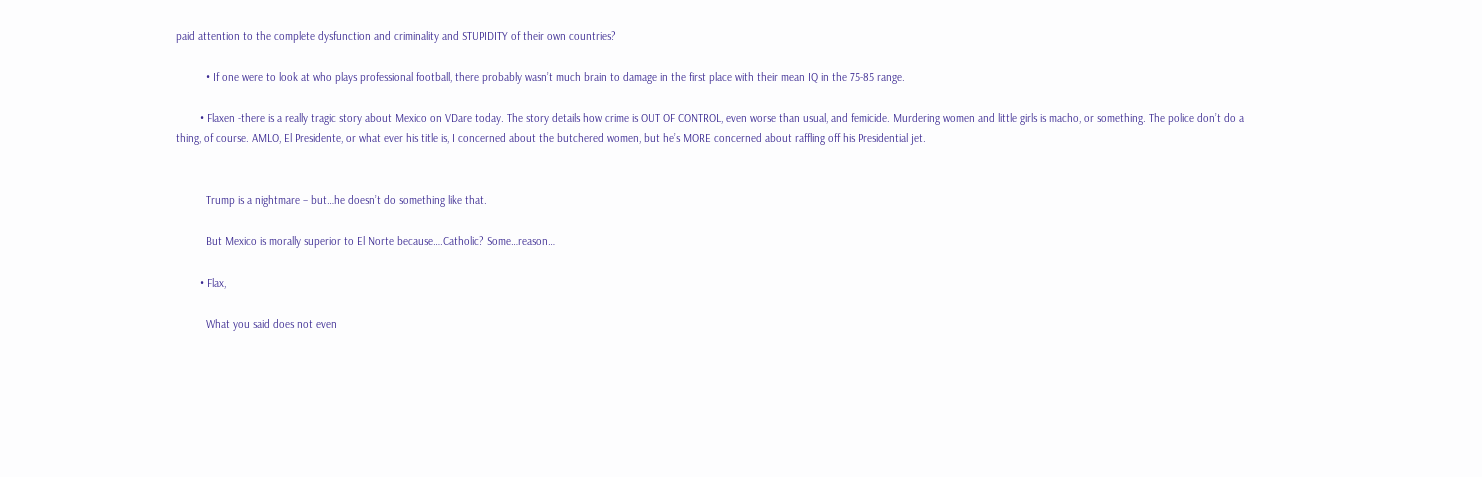paid attention to the complete dysfunction and criminality and STUPIDITY of their own countries?

          • If one were to look at who plays professional football, there probably wasn’t much brain to damage in the first place with their mean IQ in the 75-85 range.

        • Flaxen -there is a really tragic story about Mexico on VDare today. The story details how crime is OUT OF CONTROL, even worse than usual, and femicide. Murdering women and little girls is macho, or something. The police don’t do a thing, of course. AMLO, El Presidente, or what ever his title is, I concerned about the butchered women, but he’s MORE concerned about raffling off his Presidential jet.


          Trump is a nightmare – but…he doesn’t do something like that.

          But Mexico is morally superior to El Norte because….Catholic? Some…reason…

        • Flax,

          What you said does not even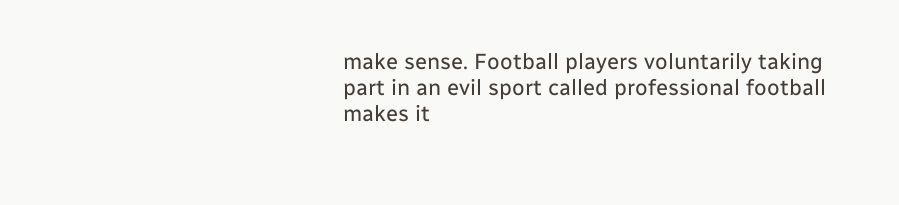make sense. Football players voluntarily taking part in an evil sport called professional football makes it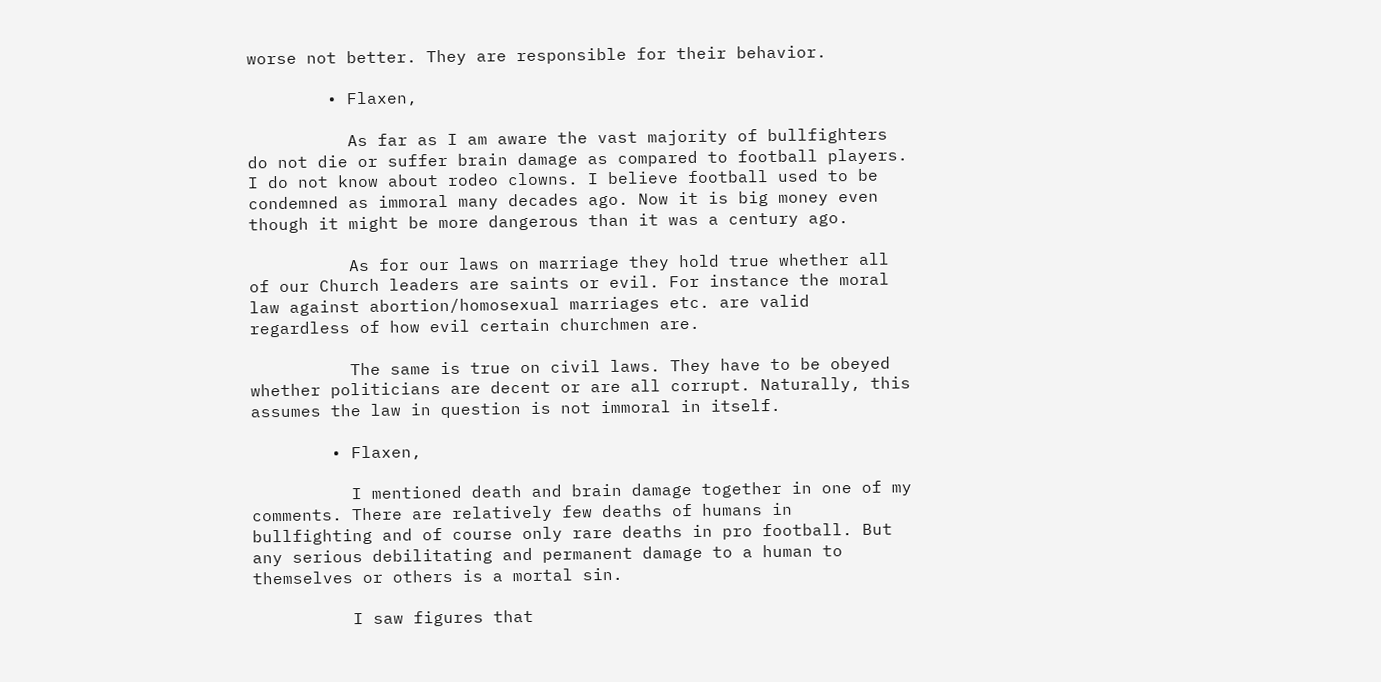worse not better. They are responsible for their behavior.

        • Flaxen,

          As far as I am aware the vast majority of bullfighters do not die or suffer brain damage as compared to football players. I do not know about rodeo clowns. I believe football used to be condemned as immoral many decades ago. Now it is big money even though it might be more dangerous than it was a century ago.

          As for our laws on marriage they hold true whether all of our Church leaders are saints or evil. For instance the moral law against abortion/homosexual marriages etc. are valid regardless of how evil certain churchmen are.

          The same is true on civil laws. They have to be obeyed whether politicians are decent or are all corrupt. Naturally, this assumes the law in question is not immoral in itself.

        • Flaxen,

          I mentioned death and brain damage together in one of my comments. There are relatively few deaths of humans in bullfighting and of course only rare deaths in pro football. But any serious debilitating and permanent damage to a human to themselves or others is a mortal sin.

          I saw figures that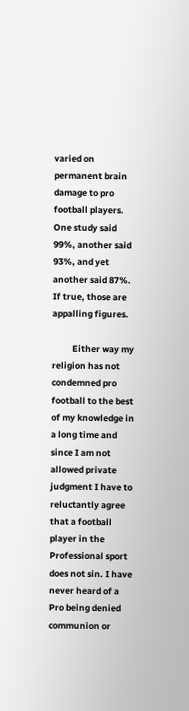varied on permanent brain damage to pro football players. One study said 99%, another said 93%, and yet another said 87%. If true, those are appalling figures.

          Either way my religion has not condemned pro football to the best of my knowledge in a long time and since I am not allowed private judgment I have to reluctantly agree that a football player in the Professional sport does not sin. I have never heard of a Pro being denied communion or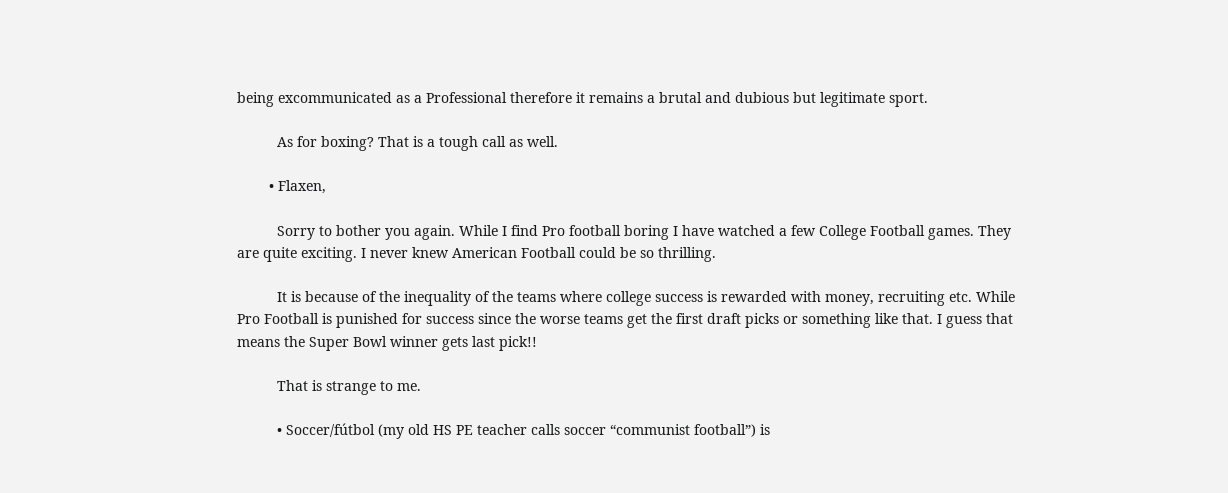being excommunicated as a Professional therefore it remains a brutal and dubious but legitimate sport.

          As for boxing? That is a tough call as well.

        • Flaxen,

          Sorry to bother you again. While I find Pro football boring I have watched a few College Football games. They are quite exciting. I never knew American Football could be so thrilling.

          It is because of the inequality of the teams where college success is rewarded with money, recruiting etc. While Pro Football is punished for success since the worse teams get the first draft picks or something like that. I guess that means the Super Bowl winner gets last pick!!

          That is strange to me.

          • Soccer/fútbol (my old HS PE teacher calls soccer “communist football”) is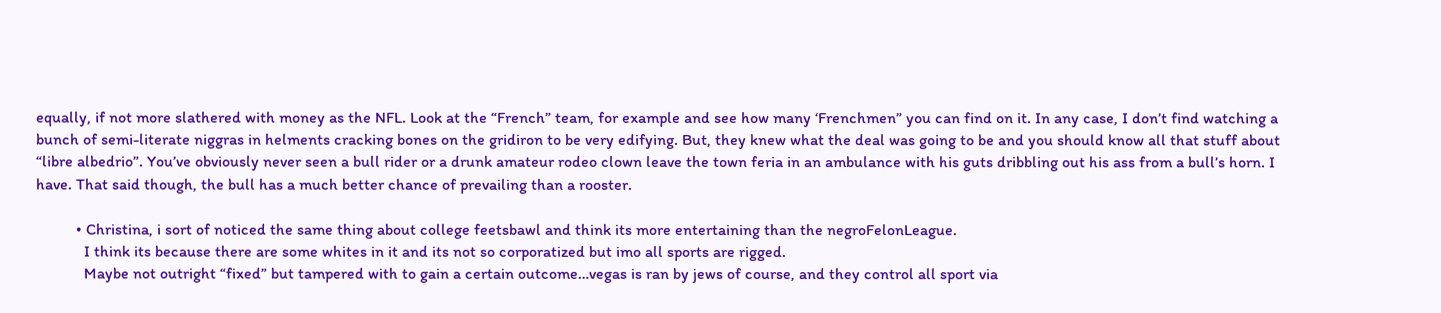equally, if not more slathered with money as the NFL. Look at the “French” team, for example and see how many ‘Frenchmen” you can find on it. In any case, I don’t find watching a bunch of semi-literate niggras in helments cracking bones on the gridiron to be very edifying. But, they knew what the deal was going to be and you should know all that stuff about “libre albedrio”. You’ve obviously never seen a bull rider or a drunk amateur rodeo clown leave the town feria in an ambulance with his guts dribbling out his ass from a bull’s horn. I have. That said though, the bull has a much better chance of prevailing than a rooster.

          • Christina, i sort of noticed the same thing about college feetsbawl and think its more entertaining than the negroFelonLeague.
            I think its because there are some whites in it and its not so corporatized but imo all sports are rigged.
            Maybe not outright “fixed” but tampered with to gain a certain outcome…vegas is ran by jews of course, and they control all sport via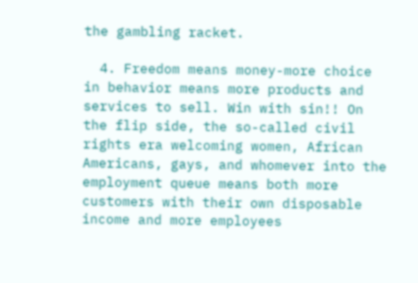the gambling racket.

  4. Freedom means money-more choice in behavior means more products and services to sell. Win with sin!! On the flip side, the so-called civil rights era welcoming women, African Americans, gays, and whomever into the employment queue means both more customers with their own disposable income and more employees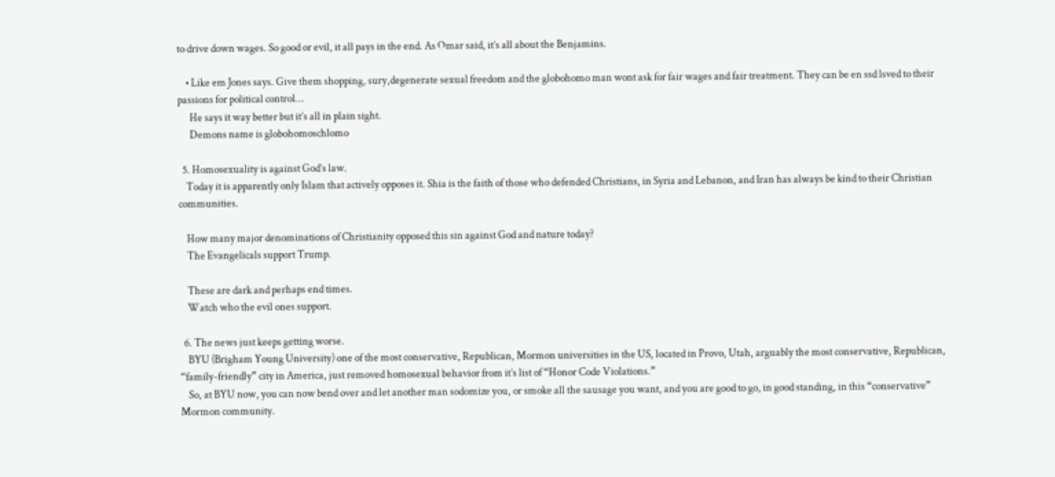to drive down wages. So good or evil, it all pays in the end. As Omar said, it’s all about the Benjamins.

    • Like em Jones says. Give them shopping, sury,degenerate sexual freedom and the globohomo man wont ask for fair wages and fair treatment. They can be en ssd lsved to their passions for political control…
      He says it way better but it’s all in plain sight.
      Demons name is globohomoschlomo

  5. Homosexuality is against God’s law.
    Today it is apparently only Islam that actively opposes it. Shia is the faith of those who defended Christians, in Syria and Lebanon, and Iran has always be kind to their Christian communities.

    How many major denominations of Christianity opposed this sin against God and nature today?
    The Evangelicals support Trump.

    These are dark and perhaps end times.
    Watch who the evil ones support.

  6. The news just keeps getting worse.
    BYU (Brigham Young University) one of the most conservative, Republican, Mormon universities in the US, located in Provo, Utah, arguably the most conservative, Republican, “family-friendly” city in America, just removed homosexual behavior from it’s list of “Honor Code Violations.”
    So, at BYU now, you can now bend over and let another man sodomize you, or smoke all the sausage you want, and you are good to go, in good standing, in this “conservative” Mormon community.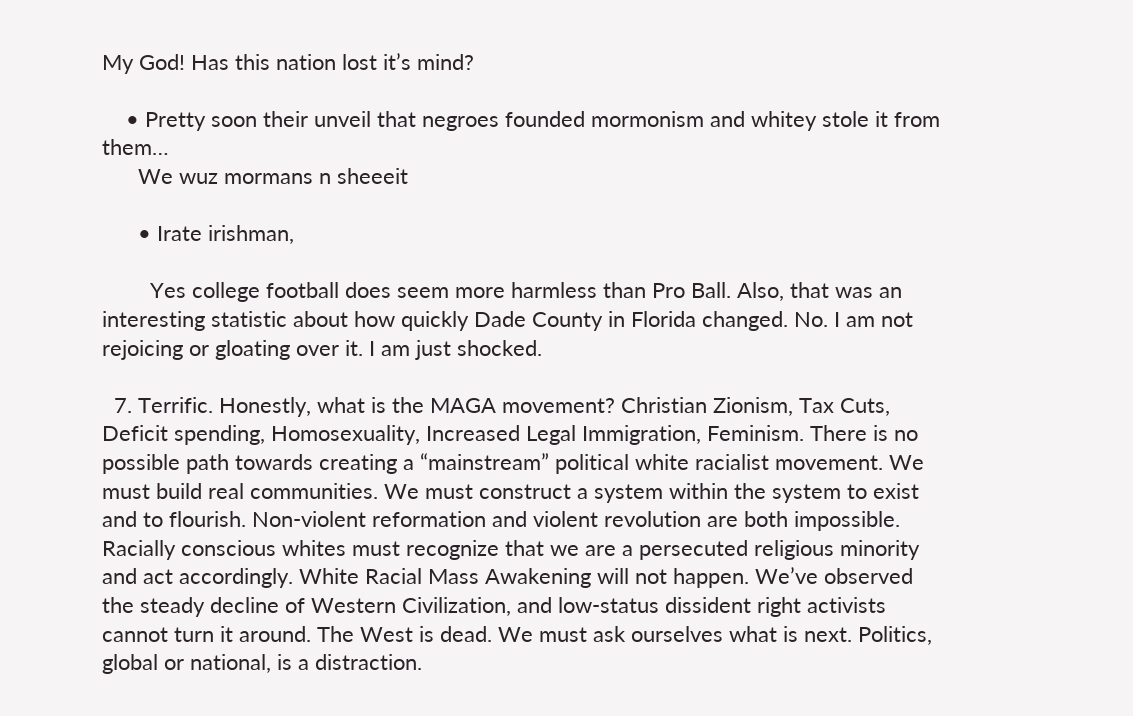My God! Has this nation lost it’s mind?

    • Pretty soon their unveil that negroes founded mormonism and whitey stole it from them…
      We wuz mormans n sheeeit

      • Irate irishman,

        Yes college football does seem more harmless than Pro Ball. Also, that was an interesting statistic about how quickly Dade County in Florida changed. No. I am not rejoicing or gloating over it. I am just shocked.

  7. Terrific. Honestly, what is the MAGA movement? Christian Zionism, Tax Cuts, Deficit spending, Homosexuality, Increased Legal Immigration, Feminism. There is no possible path towards creating a “mainstream” political white racialist movement. We must build real communities. We must construct a system within the system to exist and to flourish. Non-violent reformation and violent revolution are both impossible. Racially conscious whites must recognize that we are a persecuted religious minority and act accordingly. White Racial Mass Awakening will not happen. We’ve observed the steady decline of Western Civilization, and low-status dissident right activists cannot turn it around. The West is dead. We must ask ourselves what is next. Politics, global or national, is a distraction.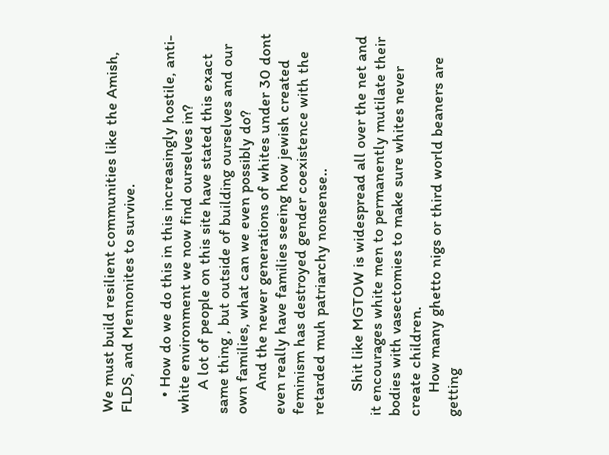We must build resilient communities like the Amish, FLDS, and Mennonites to survive.

    • How do we do this in this increasingly hostile, anti-white environment we now find ourselves in?
      A lot of people on this site have stated this exact same thing , but outside of building ourselves and our own families, what can we even possibly do?
      And the newer generations of whites under 30 dont even really have families seeing how jewish created feminism has destroyed gender coexistence with the retarded muh patriarchy nonsense..

      Shit like MGTOW is widespread all over the net and it encourages white men to permanently mutilate their bodies with vasectomies to make sure whites never create children.
      How many ghetto nigs or third world beaners are getting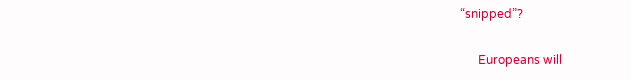“snipped”?

      Europeans will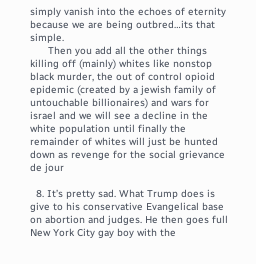simply vanish into the echoes of eternity because we are being outbred…its that simple.
      Then you add all the other things killing off (mainly) whites like nonstop black murder, the out of control opioid epidemic (created by a jewish family of untouchable billionaires) and wars for israel and we will see a decline in the white population until finally the remainder of whites will just be hunted down as revenge for the social grievance de jour

  8. It’s pretty sad. What Trump does is give to his conservative Evangelical base on abortion and judges. He then goes full New York City gay boy with the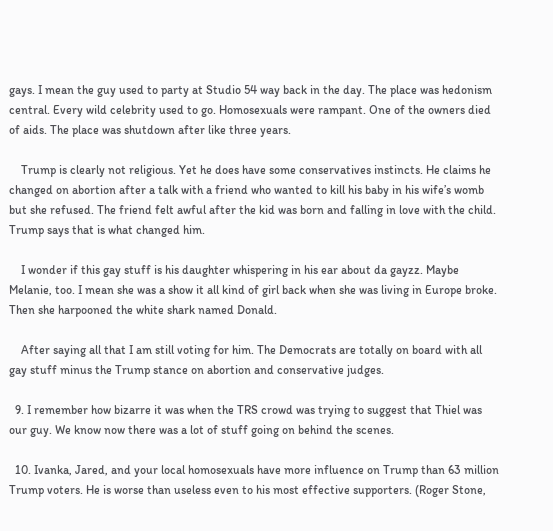gays. I mean the guy used to party at Studio 54 way back in the day. The place was hedonism central. Every wild celebrity used to go. Homosexuals were rampant. One of the owners died of aids. The place was shutdown after like three years.

    Trump is clearly not religious. Yet he does have some conservatives instincts. He claims he changed on abortion after a talk with a friend who wanted to kill his baby in his wife’s womb but she refused. The friend felt awful after the kid was born and falling in love with the child. Trump says that is what changed him.

    I wonder if this gay stuff is his daughter whispering in his ear about da gayzz. Maybe Melanie, too. I mean she was a show it all kind of girl back when she was living in Europe broke. Then she harpooned the white shark named Donald.

    After saying all that I am still voting for him. The Democrats are totally on board with all gay stuff minus the Trump stance on abortion and conservative judges.

  9. I remember how bizarre it was when the TRS crowd was trying to suggest that Thiel was our guy. We know now there was a lot of stuff going on behind the scenes.

  10. Ivanka, Jared, and your local homosexuals have more influence on Trump than 63 million Trump voters. He is worse than useless even to his most effective supporters. (Roger Stone,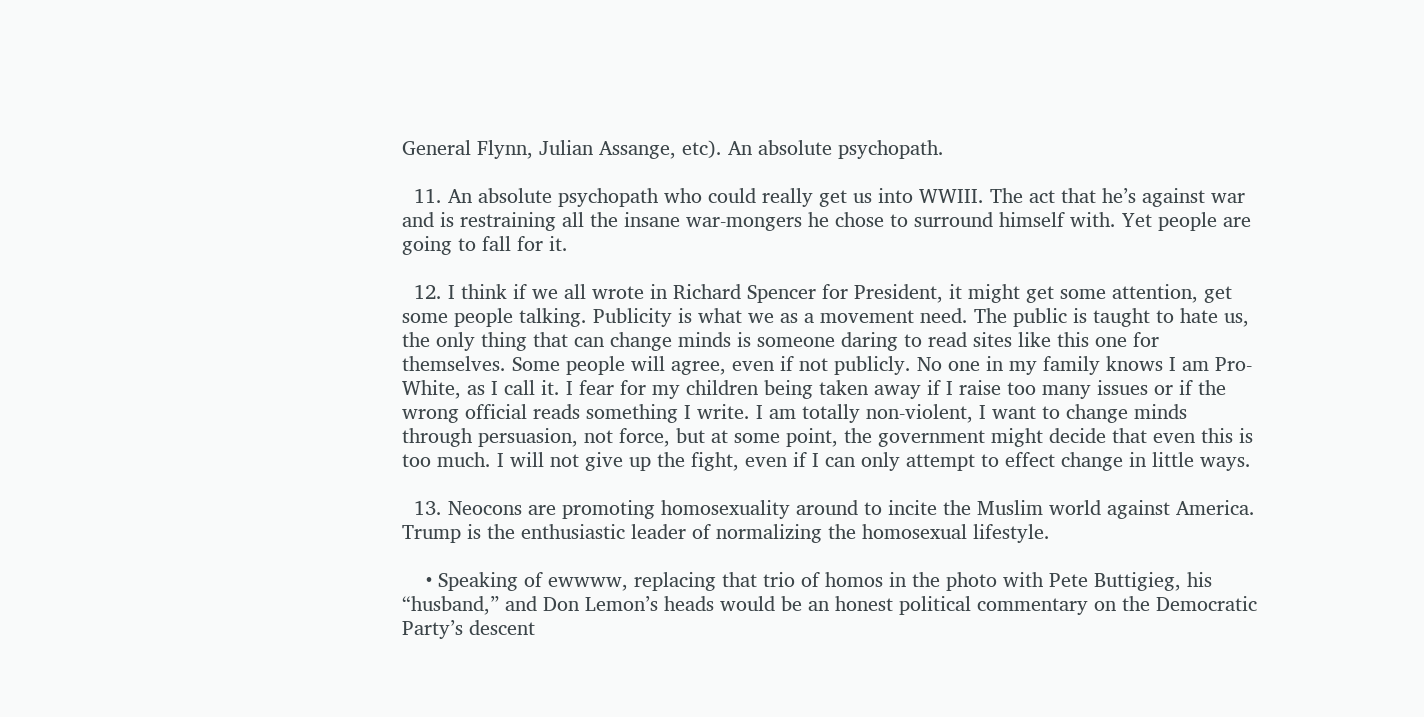General Flynn, Julian Assange, etc). An absolute psychopath.

  11. An absolute psychopath who could really get us into WWIII. The act that he’s against war and is restraining all the insane war-mongers he chose to surround himself with. Yet people are going to fall for it.

  12. I think if we all wrote in Richard Spencer for President, it might get some attention, get some people talking. Publicity is what we as a movement need. The public is taught to hate us, the only thing that can change minds is someone daring to read sites like this one for themselves. Some people will agree, even if not publicly. No one in my family knows I am Pro-White, as I call it. I fear for my children being taken away if I raise too many issues or if the wrong official reads something I write. I am totally non-violent, I want to change minds through persuasion, not force, but at some point, the government might decide that even this is too much. I will not give up the fight, even if I can only attempt to effect change in little ways.

  13. Neocons are promoting homosexuality around to incite the Muslim world against America. Trump is the enthusiastic leader of normalizing the homosexual lifestyle.

    • Speaking of ewwww, replacing that trio of homos in the photo with Pete Buttigieg, his “husband,” and Don Lemon’s heads would be an honest political commentary on the Democratic Party’s descent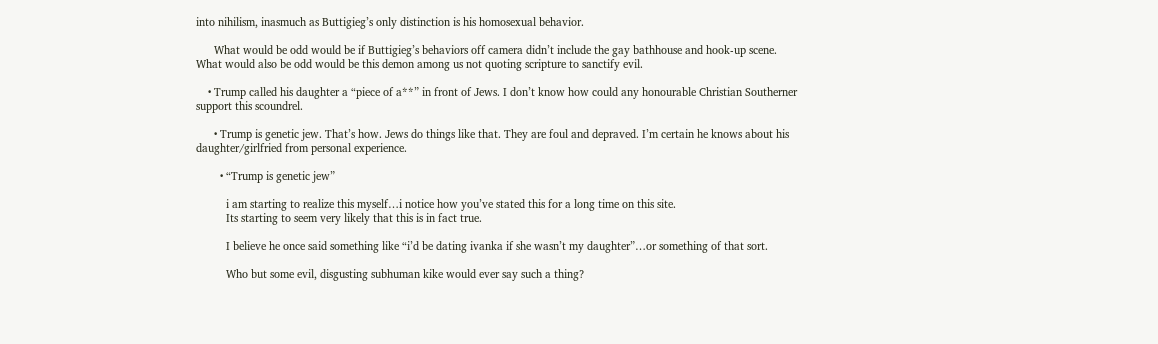into nihilism, inasmuch as Buttigieg’s only distinction is his homosexual behavior.

      What would be odd would be if Buttigieg’s behaviors off camera didn’t include the gay bathhouse and hook-up scene. What would also be odd would be this demon among us not quoting scripture to sanctify evil.

    • Trump called his daughter a “piece of a**” in front of Jews. I don’t know how could any honourable Christian Southerner support this scoundrel.

      • Trump is genetic jew. That’s how. Jews do things like that. They are foul and depraved. I’m certain he knows about his daughter/girlfried from personal experience.

        • “Trump is genetic jew”

          i am starting to realize this myself…i notice how you’ve stated this for a long time on this site.
          Its starting to seem very likely that this is in fact true.

          I believe he once said something like “i’d be dating ivanka if she wasn’t my daughter”…or something of that sort.

          Who but some evil, disgusting subhuman kike would ever say such a thing?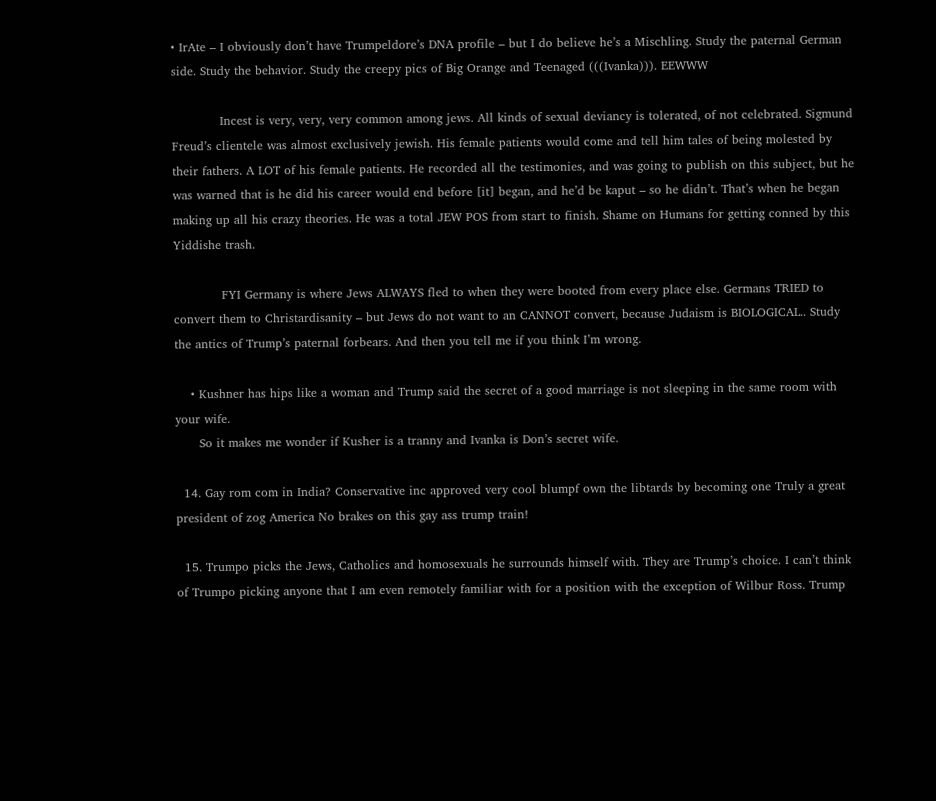• IrAte – I obviously don’t have Trumpeldore’s DNA profile – but I do believe he’s a Mischling. Study the paternal German side. Study the behavior. Study the creepy pics of Big Orange and Teenaged (((Ivanka))). EEWWW

            Incest is very, very, very common among jews. All kinds of sexual deviancy is tolerated, of not celebrated. Sigmund Freud’s clientele was almost exclusively jewish. His female patients would come and tell him tales of being molested by their fathers. A LOT of his female patients. He recorded all the testimonies, and was going to publish on this subject, but he was warned that is he did his career would end before [it] began, and he’d be kaput – so he didn’t. That’s when he began making up all his crazy theories. He was a total JEW POS from start to finish. Shame on Humans for getting conned by this Yiddishe trash.

            FYI Germany is where Jews ALWAYS fled to when they were booted from every place else. Germans TRIED to convert them to Christardisanity – but Jews do not want to an CANNOT convert, because Judaism is BIOLOGICAL.. Study the antics of Trump’s paternal forbears. And then you tell me if you think I’m wrong.

    • Kushner has hips like a woman and Trump said the secret of a good marriage is not sleeping in the same room with your wife.
      So it makes me wonder if Kusher is a tranny and Ivanka is Don’s secret wife.

  14. Gay rom com in India? Conservative inc approved very cool blumpf own the libtards by becoming one Truly a great president of zog America No brakes on this gay ass trump train!

  15. Trumpo picks the Jews, Catholics and homosexuals he surrounds himself with. They are Trump’s choice. I can’t think of Trumpo picking anyone that I am even remotely familiar with for a position with the exception of Wilbur Ross. Trump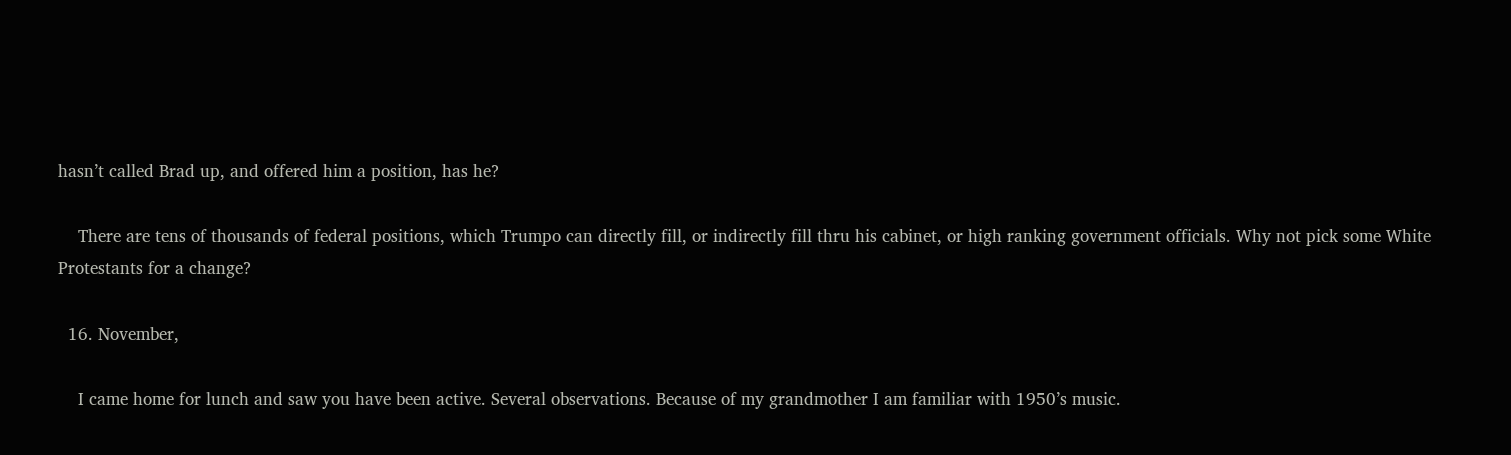hasn’t called Brad up, and offered him a position, has he?

    There are tens of thousands of federal positions, which Trumpo can directly fill, or indirectly fill thru his cabinet, or high ranking government officials. Why not pick some White Protestants for a change?

  16. November,

    I came home for lunch and saw you have been active. Several observations. Because of my grandmother I am familiar with 1950’s music.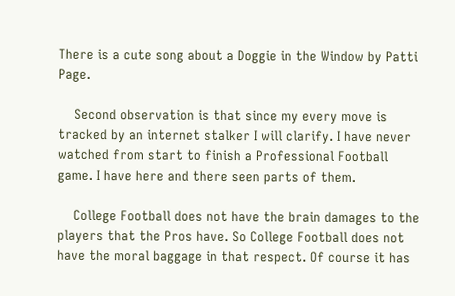There is a cute song about a Doggie in the Window by Patti Page.

    Second observation is that since my every move is tracked by an internet stalker I will clarify. I have never watched from start to finish a Professional Football game. I have here and there seen parts of them.

    College Football does not have the brain damages to the players that the Pros have. So College Football does not have the moral baggage in that respect. Of course it has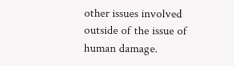other issues involved outside of the issue of human damage.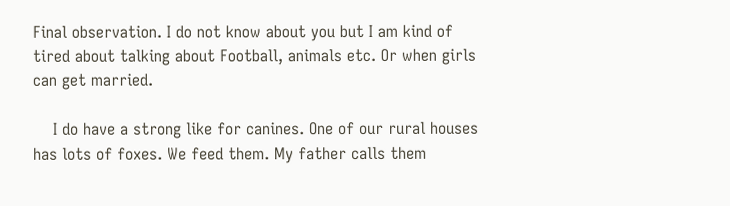Final observation. I do not know about you but I am kind of tired about talking about Football, animals etc. Or when girls can get married.

    I do have a strong like for canines. One of our rural houses has lots of foxes. We feed them. My father calls them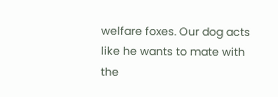welfare foxes. Our dog acts like he wants to mate with the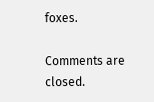foxes.

Comments are closed.